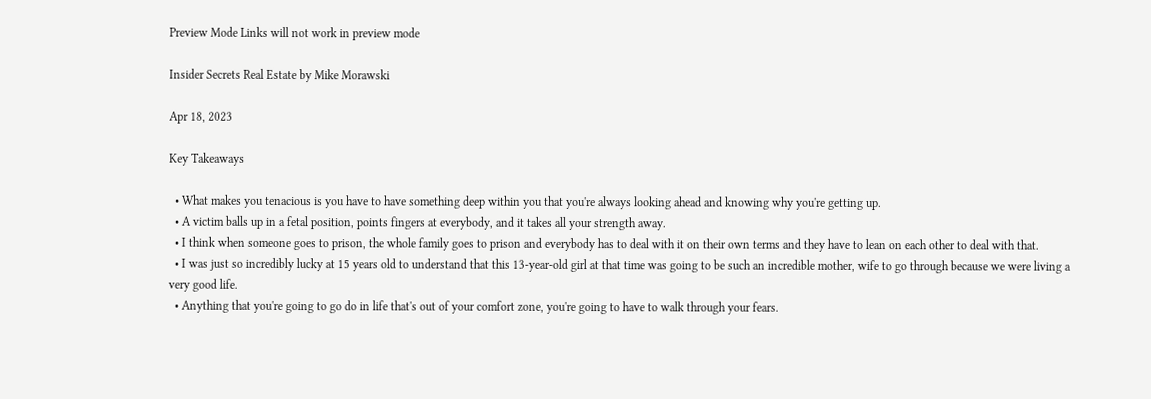Preview Mode Links will not work in preview mode

Insider Secrets Real Estate by Mike Morawski

Apr 18, 2023

Key Takeaways

  • What makes you tenacious is you have to have something deep within you that you're always looking ahead and knowing why you're getting up.
  • A victim balls up in a fetal position, points fingers at everybody, and it takes all your strength away.
  • I think when someone goes to prison, the whole family goes to prison and everybody has to deal with it on their own terms and they have to lean on each other to deal with that.
  • I was just so incredibly lucky at 15 years old to understand that this 13-year-old girl at that time was going to be such an incredible mother, wife to go through because we were living a very good life.
  • Anything that you're going to go do in life that's out of your comfort zone, you're going to have to walk through your fears.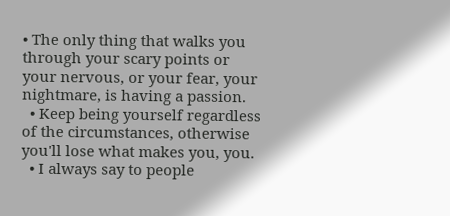• The only thing that walks you through your scary points or your nervous, or your fear, your nightmare, is having a passion.
  • Keep being yourself regardless of the circumstances, otherwise you'll lose what makes you, you.
  • I always say to people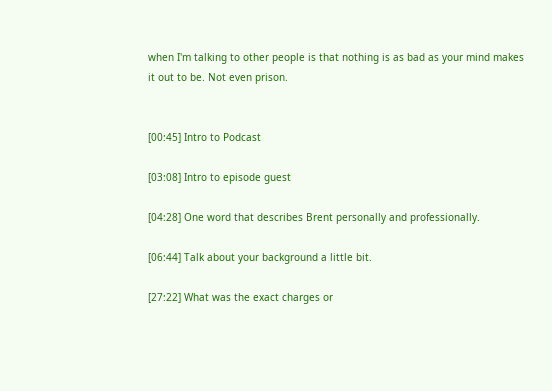when I'm talking to other people is that nothing is as bad as your mind makes it out to be. Not even prison.


[00:45] Intro to Podcast

[03:08] Intro to episode guest

[04:28] One word that describes Brent personally and professionally.

[06:44] Talk about your background a little bit.

[27:22] What was the exact charges or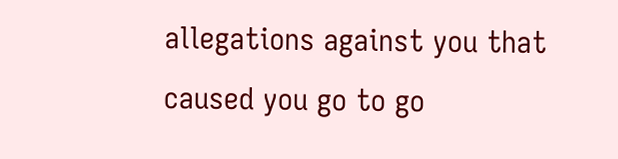allegations against you that caused you go to go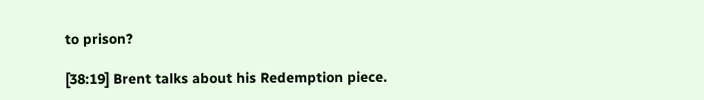to prison?

[38:19] Brent talks about his Redemption piece.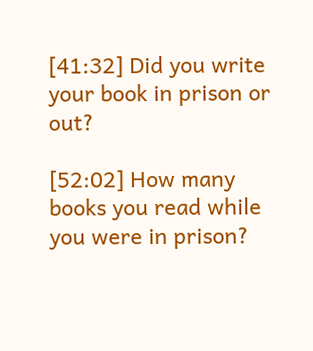[41:32] Did you write your book in prison or out?

[52:02] How many books you read while you were in prison?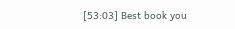[53:03] Best book you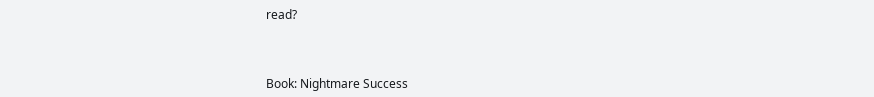read?



Book: Nightmare Success